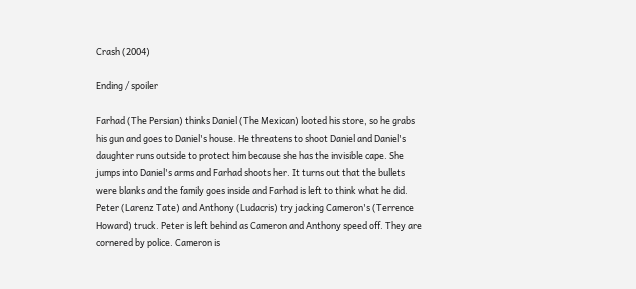Crash (2004)

Ending / spoiler

Farhad (The Persian) thinks Daniel (The Mexican) looted his store, so he grabs his gun and goes to Daniel's house. He threatens to shoot Daniel and Daniel's daughter runs outside to protect him because she has the invisible cape. She jumps into Daniel's arms and Farhad shoots her. It turns out that the bullets were blanks and the family goes inside and Farhad is left to think what he did. Peter (Larenz Tate) and Anthony (Ludacris) try jacking Cameron's (Terrence Howard) truck. Peter is left behind as Cameron and Anthony speed off. They are cornered by police. Cameron is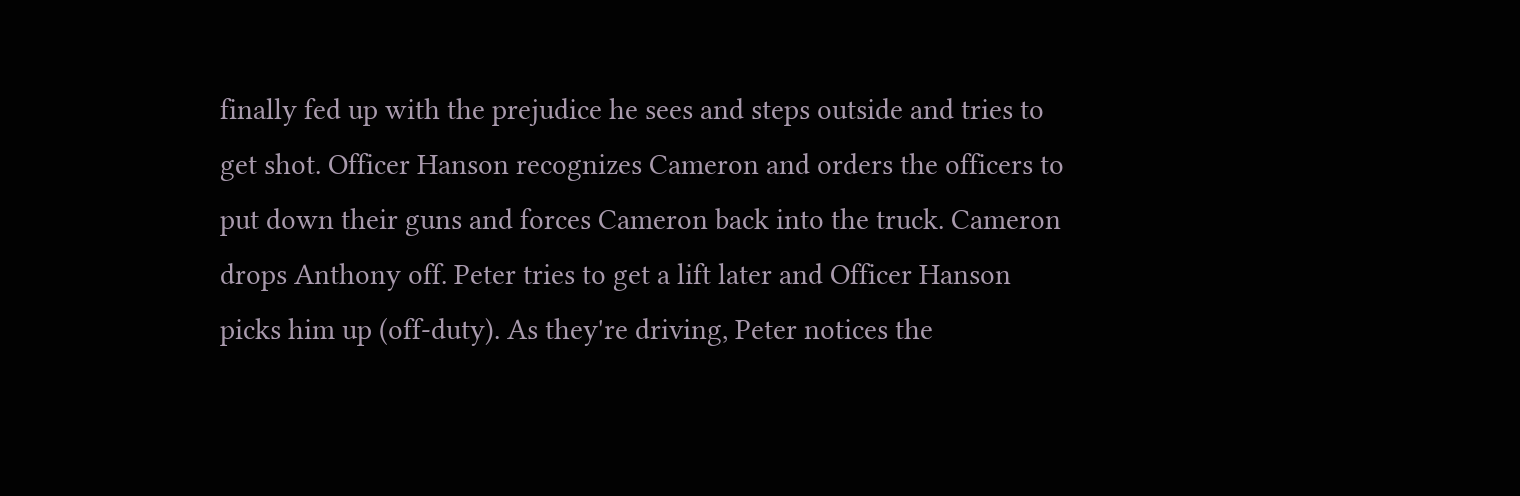finally fed up with the prejudice he sees and steps outside and tries to get shot. Officer Hanson recognizes Cameron and orders the officers to put down their guns and forces Cameron back into the truck. Cameron drops Anthony off. Peter tries to get a lift later and Officer Hanson picks him up (off-duty). As they're driving, Peter notices the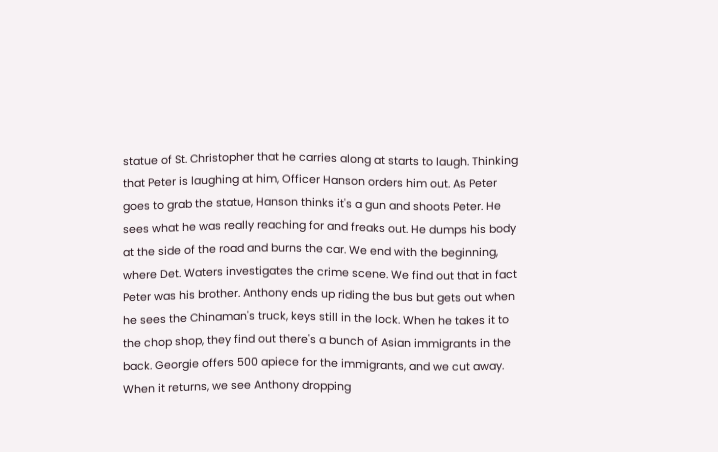statue of St. Christopher that he carries along at starts to laugh. Thinking that Peter is laughing at him, Officer Hanson orders him out. As Peter goes to grab the statue, Hanson thinks it's a gun and shoots Peter. He sees what he was really reaching for and freaks out. He dumps his body at the side of the road and burns the car. We end with the beginning, where Det. Waters investigates the crime scene. We find out that in fact Peter was his brother. Anthony ends up riding the bus but gets out when he sees the Chinaman's truck, keys still in the lock. When he takes it to the chop shop, they find out there's a bunch of Asian immigrants in the back. Georgie offers 500 apiece for the immigrants, and we cut away. When it returns, we see Anthony dropping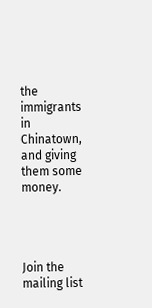the immigrants in Chinatown, and giving them some money.




Join the mailing list